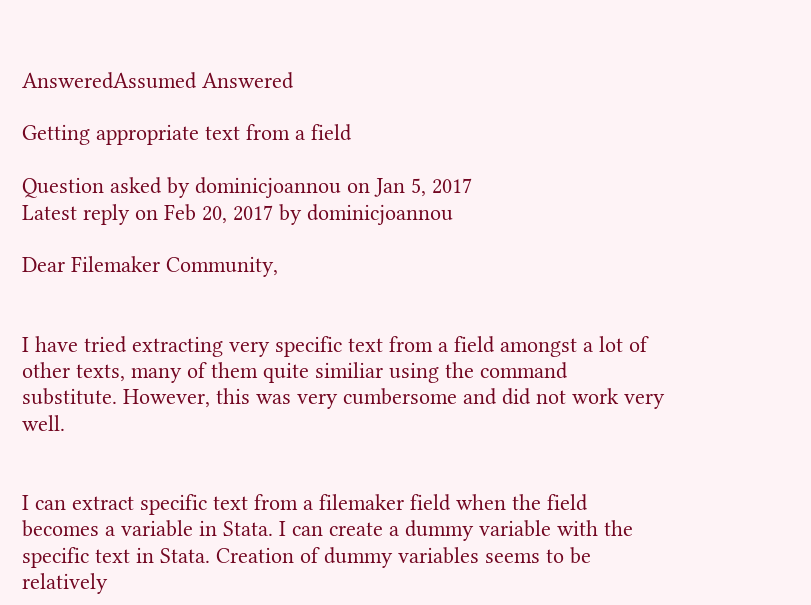AnsweredAssumed Answered

Getting appropriate text from a field

Question asked by dominicjoannou on Jan 5, 2017
Latest reply on Feb 20, 2017 by dominicjoannou

Dear Filemaker Community,


I have tried extracting very specific text from a field amongst a lot of other texts, many of them quite similiar using the command substitute. However, this was very cumbersome and did not work very well.


I can extract specific text from a filemaker field when the field becomes a variable in Stata. I can create a dummy variable with the specific text in Stata. Creation of dummy variables seems to be relatively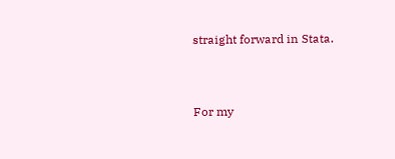straight forward in Stata.


For my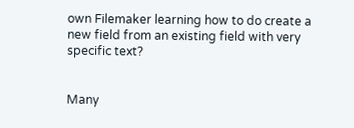own Filemaker learning how to do create a new field from an existing field with very specific text?


Many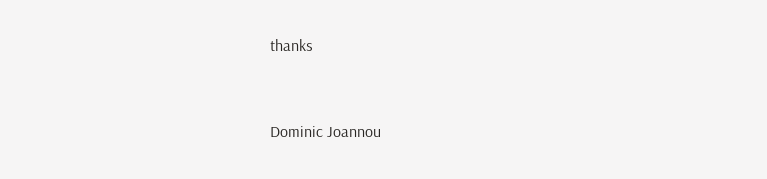thanks


Dominic Joannou